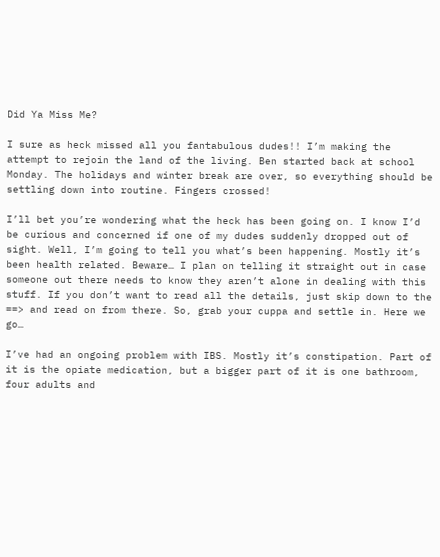Did Ya Miss Me?

I sure as heck missed all you fantabulous dudes!! I’m making the attempt to rejoin the land of the living. Ben started back at school Monday. The holidays and winter break are over, so everything should be settling down into routine. Fingers crossed!

I’ll bet you’re wondering what the heck has been going on. I know I’d be curious and concerned if one of my dudes suddenly dropped out of sight. Well, I’m going to tell you what’s been happening. Mostly it’s been health related. Beware… I plan on telling it straight out in case someone out there needs to know they aren’t alone in dealing with this stuff. If you don’t want to read all the details, just skip down to the ==> and read on from there. So, grab your cuppa and settle in. Here we go…

I’ve had an ongoing problem with IBS. Mostly it’s constipation. Part of it is the opiate medication, but a bigger part of it is one bathroom, four adults and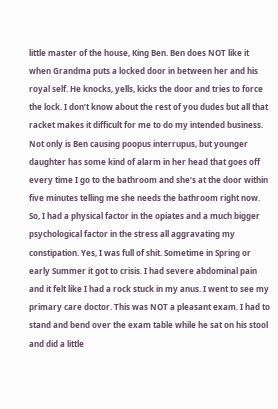little master of the house, King Ben. Ben does NOT like it when Grandma puts a locked door in between her and his royal self. He knocks, yells, kicks the door and tries to force the lock. I don’t know about the rest of you dudes but all that racket makes it difficult for me to do my intended business. Not only is Ben causing poopus interrupus, but younger daughter has some kind of alarm in her head that goes off every time I go to the bathroom and she’s at the door within five minutes telling me she needs the bathroom right now. So, I had a physical factor in the opiates and a much bigger psychological factor in the stress all aggravating my constipation. Yes, I was full of shit. Sometime in Spring or early Summer it got to crisis. I had severe abdominal pain and it felt like I had a rock stuck in my anus. I went to see my primary care doctor. This was NOT a pleasant exam. I had to stand and bend over the exam table while he sat on his stool and did a little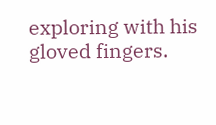exploring with his gloved fingers.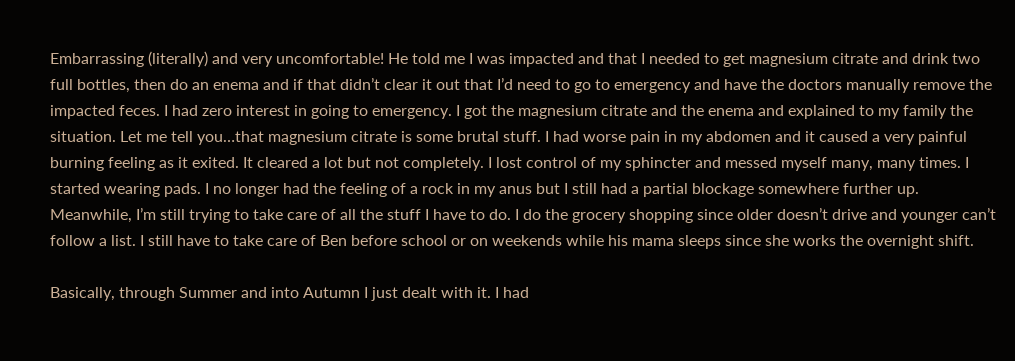Embarrassing (literally) and very uncomfortable! He told me I was impacted and that I needed to get magnesium citrate and drink two full bottles, then do an enema and if that didn’t clear it out that I’d need to go to emergency and have the doctors manually remove the impacted feces. I had zero interest in going to emergency. I got the magnesium citrate and the enema and explained to my family the situation. Let me tell you…that magnesium citrate is some brutal stuff. I had worse pain in my abdomen and it caused a very painful burning feeling as it exited. It cleared a lot but not completely. I lost control of my sphincter and messed myself many, many times. I started wearing pads. I no longer had the feeling of a rock in my anus but I still had a partial blockage somewhere further up. Meanwhile, I’m still trying to take care of all the stuff I have to do. I do the grocery shopping since older doesn’t drive and younger can’t follow a list. I still have to take care of Ben before school or on weekends while his mama sleeps since she works the overnight shift.

Basically, through Summer and into Autumn I just dealt with it. I had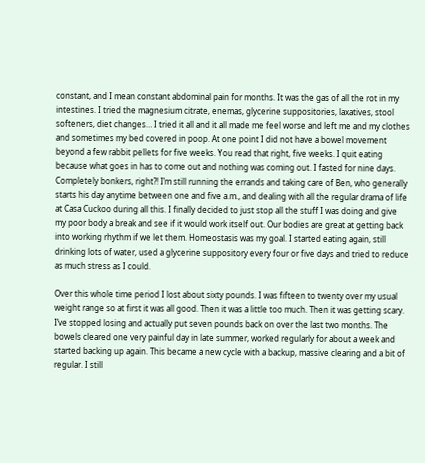constant, and I mean constant abdominal pain for months. It was the gas of all the rot in my intestines. I tried the magnesium citrate, enemas, glycerine suppositories, laxatives, stool softeners, diet changes… I tried it all and it all made me feel worse and left me and my clothes and sometimes my bed covered in poop. At one point I did not have a bowel movement beyond a few rabbit pellets for five weeks. You read that right, five weeks. I quit eating because what goes in has to come out and nothing was coming out. I fasted for nine days. Completely bonkers, right?! I’m still running the errands and taking care of Ben, who generally starts his day anytime between one and five a.m., and dealing with all the regular drama of life at Casa Cuckoo during all this. I finally decided to just stop all the stuff I was doing and give my poor body a break and see if it would work itself out. Our bodies are great at getting back into working rhythm if we let them. Homeostasis was my goal. I started eating again, still drinking lots of water, used a glycerine suppository every four or five days and tried to reduce as much stress as I could.

Over this whole time period I lost about sixty pounds. I was fifteen to twenty over my usual weight range so at first it was all good. Then it was a little too much. Then it was getting scary. I’ve stopped losing and actually put seven pounds back on over the last two months. The bowels cleared one very painful day in late summer, worked regularly for about a week and started backing up again. This became a new cycle with a backup, massive clearing and a bit of regular. I still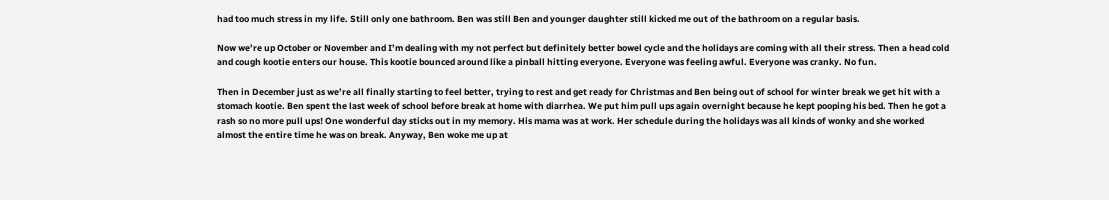had too much stress in my life. Still only one bathroom. Ben was still Ben and younger daughter still kicked me out of the bathroom on a regular basis.

Now we’re up October or November and I’m dealing with my not perfect but definitely better bowel cycle and the holidays are coming with all their stress. Then a head cold and cough kootie enters our house. This kootie bounced around like a pinball hitting everyone. Everyone was feeling awful. Everyone was cranky. No fun.

Then in December just as we’re all finally starting to feel better, trying to rest and get ready for Christmas and Ben being out of school for winter break we get hit with a stomach kootie. Ben spent the last week of school before break at home with diarrhea. We put him pull ups again overnight because he kept pooping his bed. Then he got a rash so no more pull ups! One wonderful day sticks out in my memory. His mama was at work. Her schedule during the holidays was all kinds of wonky and she worked almost the entire time he was on break. Anyway, Ben woke me up at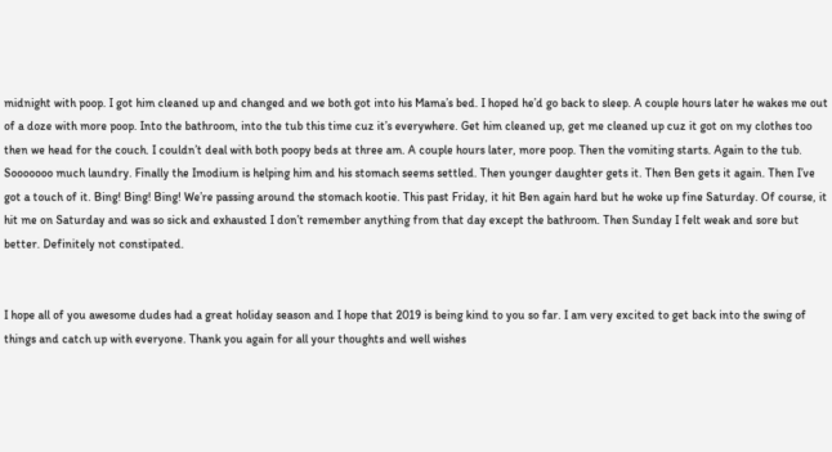midnight with poop. I got him cleaned up and changed and we both got into his Mama’s bed. I hoped he’d go back to sleep. A couple hours later he wakes me out of a doze with more poop. Into the bathroom, into the tub this time cuz it’s everywhere. Get him cleaned up, get me cleaned up cuz it got on my clothes too then we head for the couch. I couldn’t deal with both poopy beds at three am. A couple hours later, more poop. Then the vomiting starts. Again to the tub. Sooooooo much laundry. Finally the Imodium is helping him and his stomach seems settled. Then younger daughter gets it. Then Ben gets it again. Then I’ve got a touch of it. Bing! Bing! Bing! We’re passing around the stomach kootie. This past Friday, it hit Ben again hard but he woke up fine Saturday. Of course, it hit me on Saturday and was so sick and exhausted I don’t remember anything from that day except the bathroom. Then Sunday I felt weak and sore but better. Definitely not constipated.


I hope all of you awesome dudes had a great holiday season and I hope that 2019 is being kind to you so far. I am very excited to get back into the swing of things and catch up with everyone. Thank you again for all your thoughts and well wishes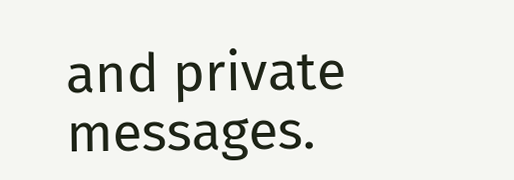and private messages.